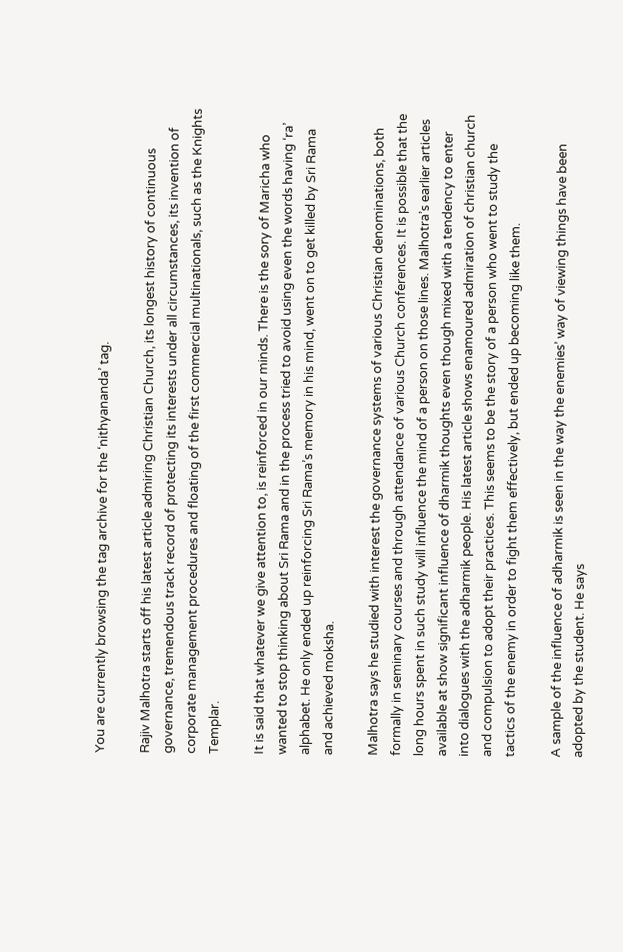You are currently browsing the tag archive for the ‘nithyananda’ tag.

Rajiv Malhotra starts off his latest article admiring Christian Church, its longest history of continuous governance, tremendous track record of protecting its interests under all circumstances, its invention of corporate management procedures and floating of the first commercial multinationals, such as the Knights Templar.

It is said that whatever we give attention to, is reinforced in our minds. There is the sory of Maricha who wanted to stop thinking about Sri Rama and in the process tried to avoid using even the words having ‘ra’ alphabet. He only ended up reinforcing Sri Rama’s memory in his mind, went on to get killed by Sri Rama and achieved moksha.

Malhotra says he studied with interest the governance systems of various Christian denominations, both formally in seminary courses and through attendance of various Church conferences. It is possible that the long hours spent in such study will influence the mind of a person on those lines. Malhotra’s earlier articles available at show significant influence of dharmik thoughts even though mixed with a tendency to enter into dialogues with the adharmik people. His latest article shows enamoured admiration of christian church and compulsion to adopt their practices. This seems to be the story of a person who went to study the tactics of the enemy in order to fight them effectively, but ended up becoming like them.

A sample of the influence of adharmik is seen in the way the enemies’ way of viewing things have been adopted by the student. He says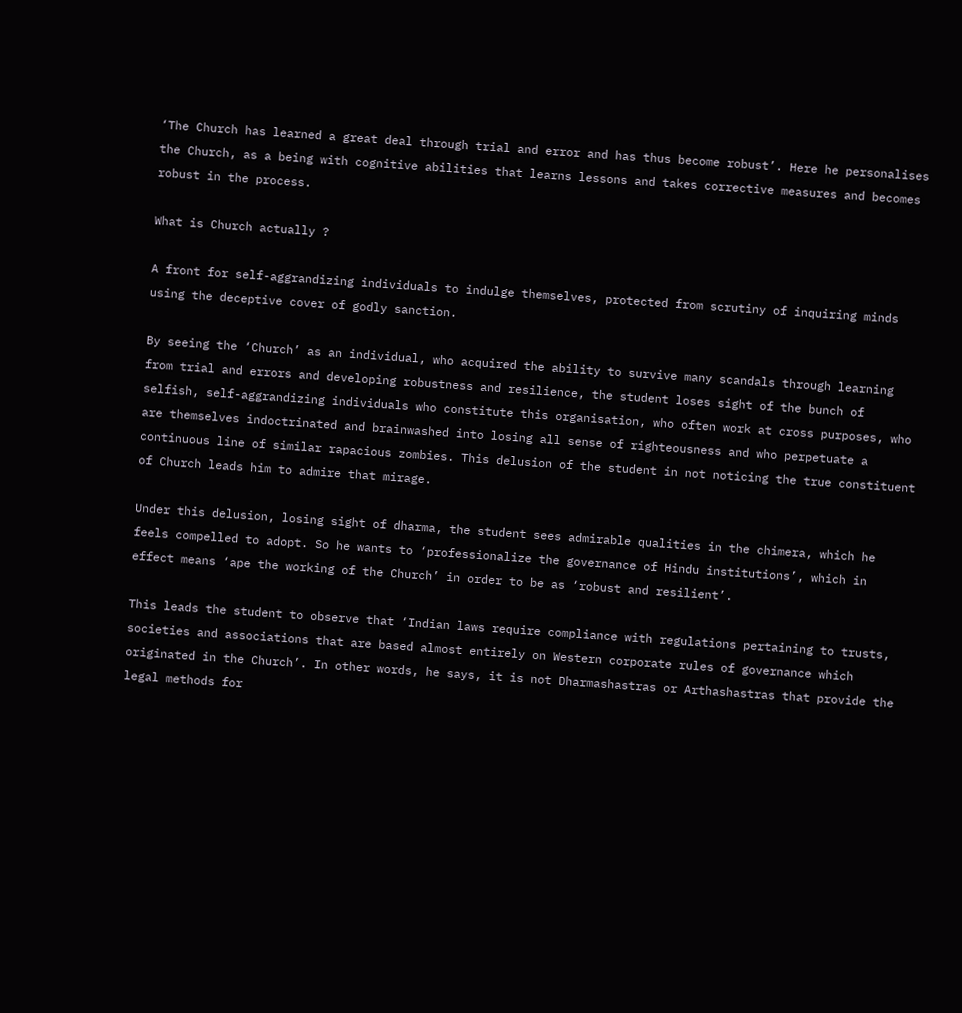‘The Church has learned a great deal through trial and error and has thus become robust’. Here he personalises the Church, as a being with cognitive abilities that learns lessons and takes corrective measures and becomes robust in the process.

What is Church actually ?

A front for self-aggrandizing individuals to indulge themselves, protected from scrutiny of inquiring minds using the deceptive cover of godly sanction.

By seeing the ‘Church’ as an individual, who acquired the ability to survive many scandals through learning from trial and errors and developing robustness and resilience, the student loses sight of the bunch of selfish, self-aggrandizing individuals who constitute this organisation, who often work at cross purposes, who are themselves indoctrinated and brainwashed into losing all sense of righteousness and who perpetuate a continuous line of similar rapacious zombies. This delusion of the student in not noticing the true constituent of Church leads him to admire that mirage.

Under this delusion, losing sight of dharma, the student sees admirable qualities in the chimera, which he feels compelled to adopt. So he wants to ‘professionalize the governance of Hindu institutions’, which in effect means ‘ape the working of the Church’ in order to be as ‘robust and resilient’.

This leads the student to observe that ‘Indian laws require compliance with regulations pertaining to trusts, societies and associations that are based almost entirely on Western corporate rules of governance which originated in the Church’. In other words, he says, it is not Dharmashastras or Arthashastras that provide the legal methods for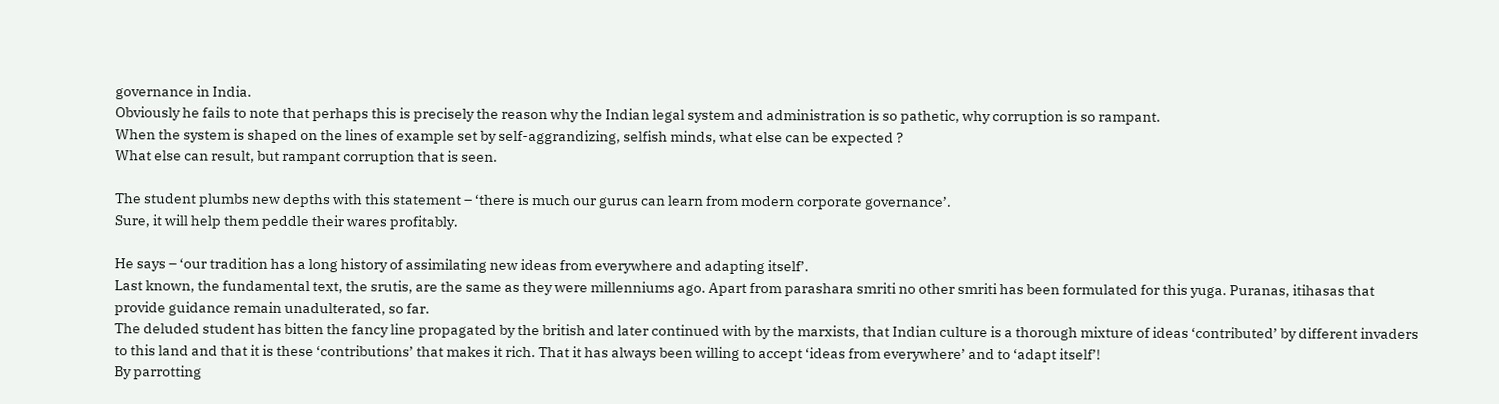governance in India.
Obviously he fails to note that perhaps this is precisely the reason why the Indian legal system and administration is so pathetic, why corruption is so rampant.
When the system is shaped on the lines of example set by self-aggrandizing, selfish minds, what else can be expected ?
What else can result, but rampant corruption that is seen.

The student plumbs new depths with this statement – ‘there is much our gurus can learn from modern corporate governance’.
Sure, it will help them peddle their wares profitably.

He says – ‘our tradition has a long history of assimilating new ideas from everywhere and adapting itself’.
Last known, the fundamental text, the srutis, are the same as they were millenniums ago. Apart from parashara smriti no other smriti has been formulated for this yuga. Puranas, itihasas that provide guidance remain unadulterated, so far.
The deluded student has bitten the fancy line propagated by the british and later continued with by the marxists, that Indian culture is a thorough mixture of ideas ‘contributed’ by different invaders to this land and that it is these ‘contributions’ that makes it rich. That it has always been willing to accept ‘ideas from everywhere’ and to ‘adapt itself’!
By parrotting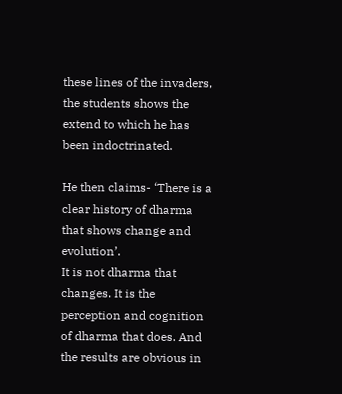these lines of the invaders, the students shows the extend to which he has been indoctrinated.

He then claims- ‘There is a clear history of dharma that shows change and evolution’.
It is not dharma that changes. It is the perception and cognition of dharma that does. And the results are obvious in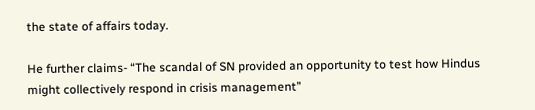the state of affairs today.

He further claims- “The scandal of SN provided an opportunity to test how Hindus might collectively respond in crisis management”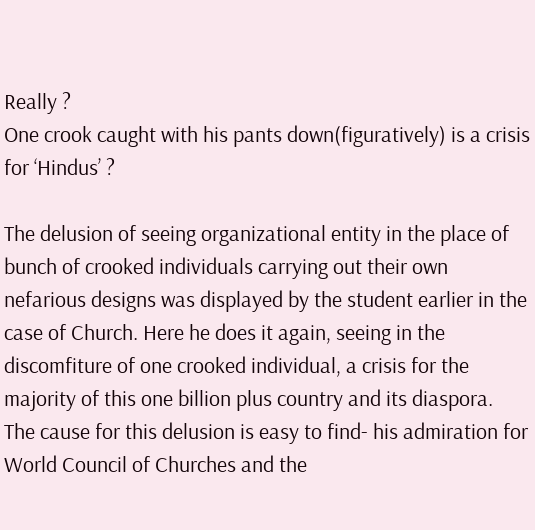Really ?
One crook caught with his pants down(figuratively) is a crisis for ‘Hindus’ ?

The delusion of seeing organizational entity in the place of bunch of crooked individuals carrying out their own nefarious designs was displayed by the student earlier in the case of Church. Here he does it again, seeing in the discomfiture of one crooked individual, a crisis for the majority of this one billion plus country and its diaspora.
The cause for this delusion is easy to find- his admiration for World Council of Churches and the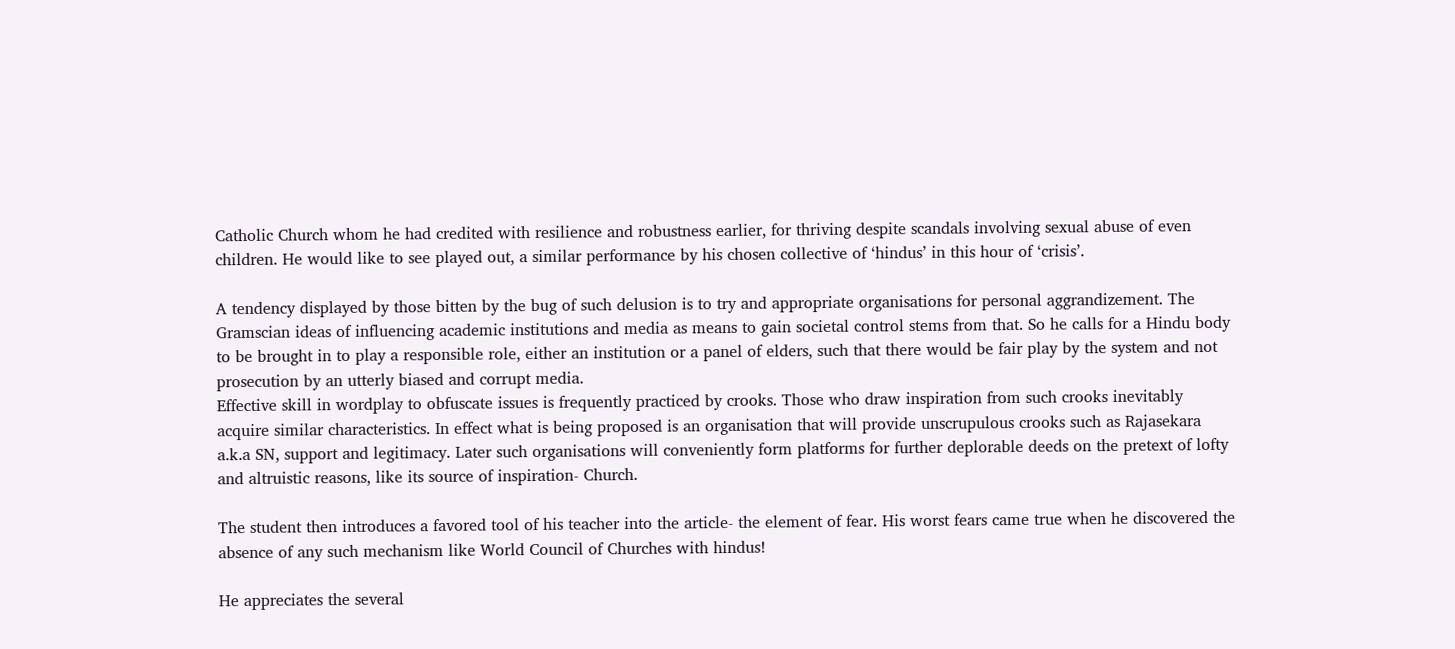Catholic Church whom he had credited with resilience and robustness earlier, for thriving despite scandals involving sexual abuse of even children. He would like to see played out, a similar performance by his chosen collective of ‘hindus’ in this hour of ‘crisis’.

A tendency displayed by those bitten by the bug of such delusion is to try and appropriate organisations for personal aggrandizement. The Gramscian ideas of influencing academic institutions and media as means to gain societal control stems from that. So he calls for a Hindu body to be brought in to play a responsible role, either an institution or a panel of elders, such that there would be fair play by the system and not prosecution by an utterly biased and corrupt media.
Effective skill in wordplay to obfuscate issues is frequently practiced by crooks. Those who draw inspiration from such crooks inevitably acquire similar characteristics. In effect what is being proposed is an organisation that will provide unscrupulous crooks such as Rajasekara a.k.a SN, support and legitimacy. Later such organisations will conveniently form platforms for further deplorable deeds on the pretext of lofty and altruistic reasons, like its source of inspiration- Church.

The student then introduces a favored tool of his teacher into the article- the element of fear. His worst fears came true when he discovered the absence of any such mechanism like World Council of Churches with hindus!

He appreciates the several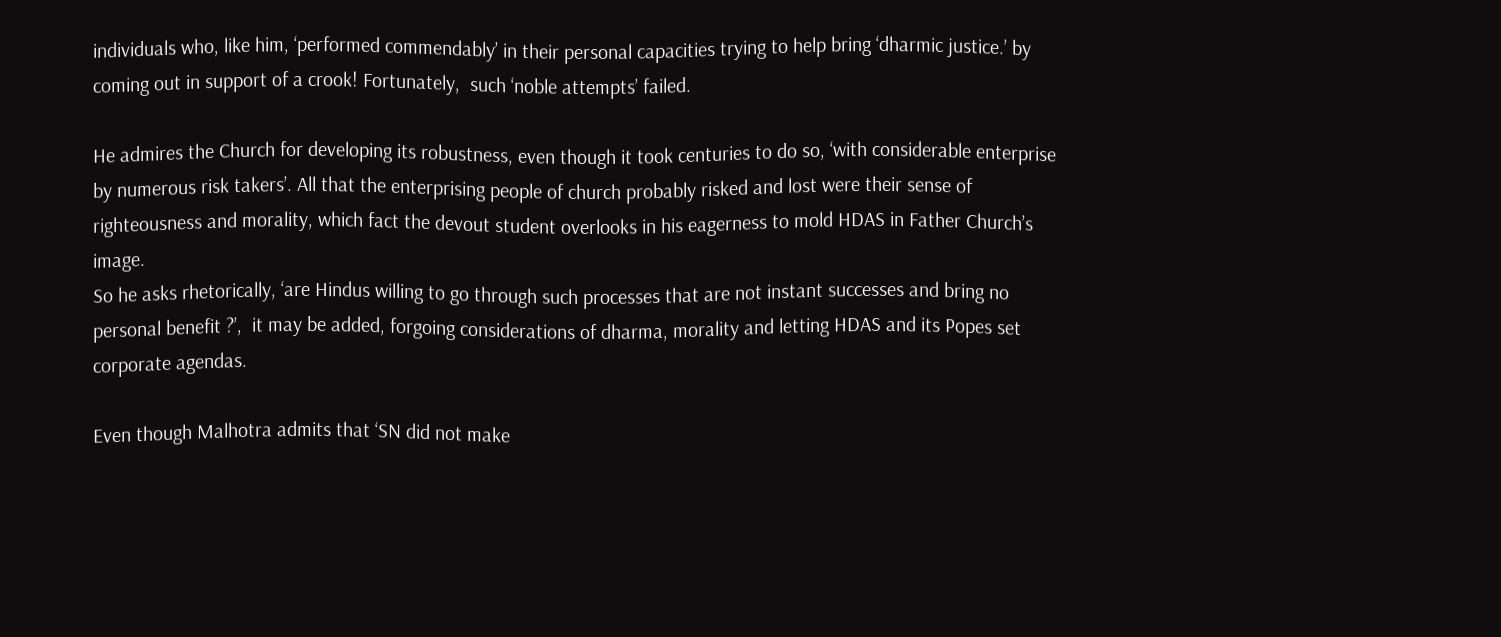individuals who, like him, ‘performed commendably’ in their personal capacities trying to help bring ‘dharmic justice.’ by coming out in support of a crook! Fortunately,  such ‘noble attempts’ failed.

He admires the Church for developing its robustness, even though it took centuries to do so, ‘with considerable enterprise by numerous risk takers’. All that the enterprising people of church probably risked and lost were their sense of righteousness and morality, which fact the devout student overlooks in his eagerness to mold HDAS in Father Church’s image.
So he asks rhetorically, ‘are Hindus willing to go through such processes that are not instant successes and bring no personal benefit ?’,  it may be added, forgoing considerations of dharma, morality and letting HDAS and its Popes set corporate agendas.

Even though Malhotra admits that ‘SN did not make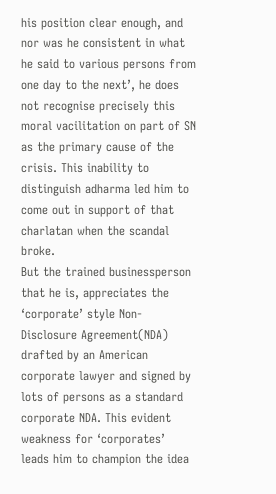his position clear enough, and nor was he consistent in what he said to various persons from one day to the next’, he does not recognise precisely this moral vacilitation on part of SN as the primary cause of the crisis. This inability to distinguish adharma led him to come out in support of that charlatan when the scandal broke.
But the trained businessperson that he is, appreciates the ‘corporate’ style Non-Disclosure Agreement(NDA) drafted by an American corporate lawyer and signed by lots of persons as a standard corporate NDA. This evident weakness for ‘corporates’ leads him to champion the idea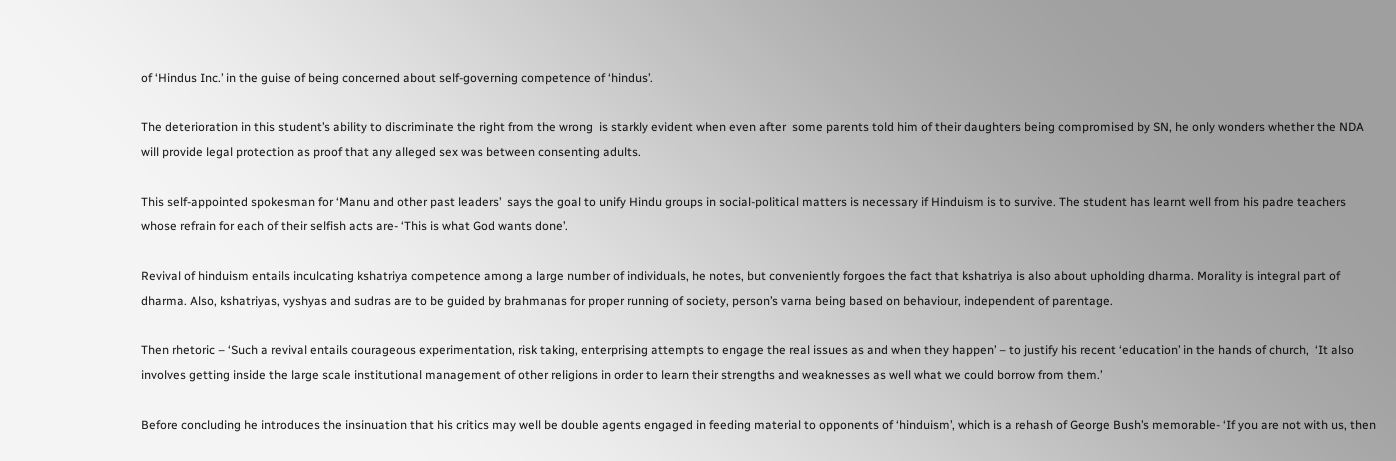of ‘Hindus Inc.’ in the guise of being concerned about self-governing competence of ‘hindus’.

The deterioration in this student’s ability to discriminate the right from the wrong  is starkly evident when even after  some parents told him of their daughters being compromised by SN, he only wonders whether the NDA will provide legal protection as proof that any alleged sex was between consenting adults.

This self-appointed spokesman for ‘Manu and other past leaders’  says the goal to unify Hindu groups in social-political matters is necessary if Hinduism is to survive. The student has learnt well from his padre teachers whose refrain for each of their selfish acts are- ‘This is what God wants done’.

Revival of hinduism entails inculcating kshatriya competence among a large number of individuals, he notes, but conveniently forgoes the fact that kshatriya is also about upholding dharma. Morality is integral part of dharma. Also, kshatriyas, vyshyas and sudras are to be guided by brahmanas for proper running of society, person’s varna being based on behaviour, independent of parentage.

Then rhetoric – ‘Such a revival entails courageous experimentation, risk taking, enterprising attempts to engage the real issues as and when they happen’ – to justify his recent ‘education’ in the hands of church,  ‘It also involves getting inside the large scale institutional management of other religions in order to learn their strengths and weaknesses as well what we could borrow from them.’

Before concluding he introduces the insinuation that his critics may well be double agents engaged in feeding material to opponents of ‘hinduism’, which is a rehash of George Bush’s memorable- ‘If you are not with us, then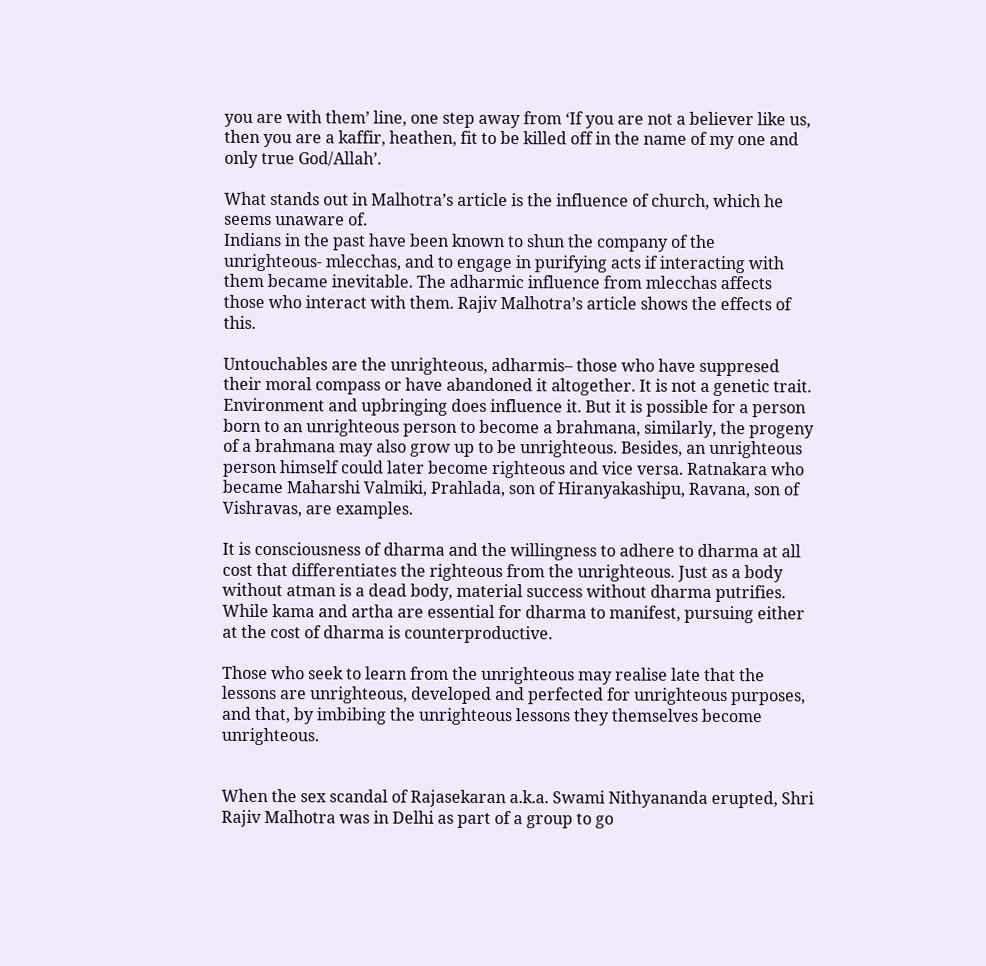you are with them’ line, one step away from ‘If you are not a believer like us, then you are a kaffir, heathen, fit to be killed off in the name of my one and only true God/Allah’.

What stands out in Malhotra’s article is the influence of church, which he seems unaware of.
Indians in the past have been known to shun the company of the unrighteous- mlecchas, and to engage in purifying acts if interacting with them became inevitable. The adharmic influence from mlecchas affects those who interact with them. Rajiv Malhotra’s article shows the effects of this.

Untouchables are the unrighteous, adharmis– those who have suppresed their moral compass or have abandoned it altogether. It is not a genetic trait. Environment and upbringing does influence it. But it is possible for a person born to an unrighteous person to become a brahmana, similarly, the progeny of a brahmana may also grow up to be unrighteous. Besides, an unrighteous person himself could later become righteous and vice versa. Ratnakara who became Maharshi Valmiki, Prahlada, son of Hiranyakashipu, Ravana, son of Vishravas, are examples.

It is consciousness of dharma and the willingness to adhere to dharma at all cost that differentiates the righteous from the unrighteous. Just as a body without atman is a dead body, material success without dharma putrifies. While kama and artha are essential for dharma to manifest, pursuing either at the cost of dharma is counterproductive.

Those who seek to learn from the unrighteous may realise late that the lessons are unrighteous, developed and perfected for unrighteous purposes, and that, by imbibing the unrighteous lessons they themselves become unrighteous.


When the sex scandal of Rajasekaran a.k.a. Swami Nithyananda erupted, Shri Rajiv Malhotra was in Delhi as part of a group to go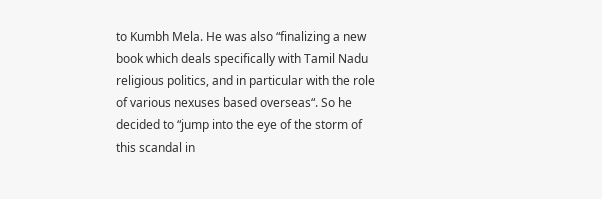to Kumbh Mela. He was also “finalizing a new book which deals specifically with Tamil Nadu religious politics, and in particular with the role of various nexuses based overseas“. So he decided to “jump into the eye of the storm of this scandal in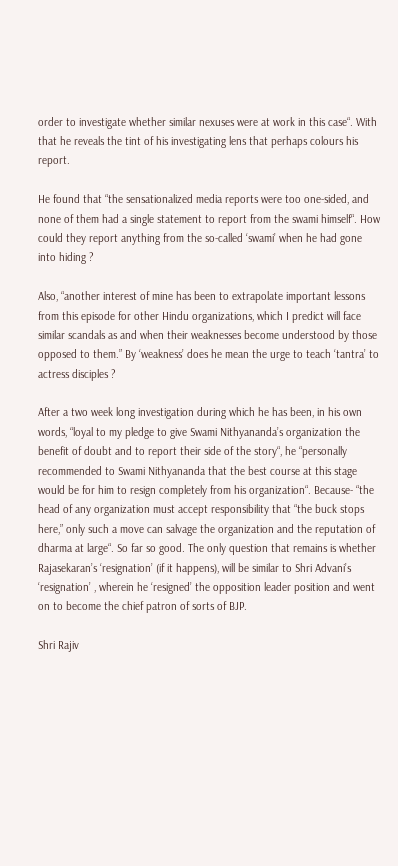order to investigate whether similar nexuses were at work in this case“. With that he reveals the tint of his investigating lens that perhaps colours his report.

He found that “the sensationalized media reports were too one-sided, and none of them had a single statement to report from the swami himself“. How could they report anything from the so-called ‘swami’ when he had gone into hiding ?

Also, “another interest of mine has been to extrapolate important lessons from this episode for other Hindu organizations, which I predict will face similar scandals as and when their weaknesses become understood by those opposed to them.” By ‘weakness’ does he mean the urge to teach ‘tantra’ to actress disciples ?

After a two week long investigation during which he has been, in his own words, “loyal to my pledge to give Swami Nithyananda’s organization the benefit of doubt and to report their side of the story“, he “personally recommended to Swami Nithyananda that the best course at this stage would be for him to resign completely from his organization“. Because- “the head of any organization must accept responsibility that “the buck stops here,” only such a move can salvage the organization and the reputation of dharma at large“. So far so good. The only question that remains is whether Rajasekaran’s ‘resignation’ (if it happens), will be similar to Shri Advani’s ‘resignation’ , wherein he ‘resigned’ the opposition leader position and went on to become the chief patron of sorts of BJP.

Shri Rajiv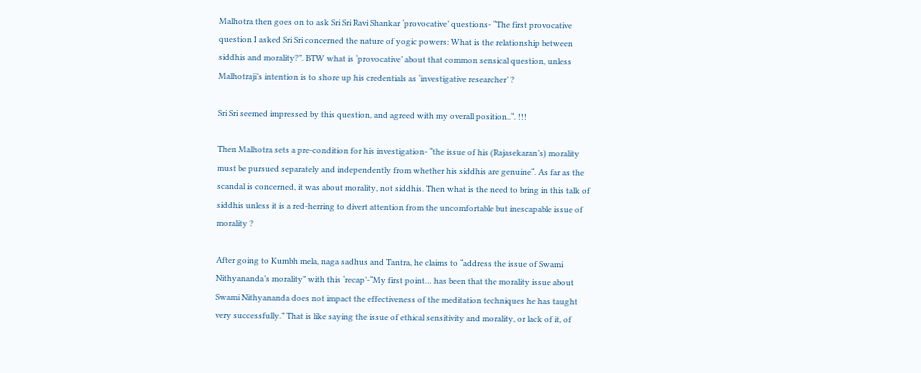Malhotra then goes on to ask Sri Sri Ravi Shankar ‘provocative’ questions- “The first provocative question I asked Sri Sri concerned the nature of yogic powers: What is the relationship between siddhis and morality?”. BTW what is ‘provocative’ about that common sensical question, unless Malhotraji’s intention is to shore up his credentials as ‘investigative researcher’ ?

Sri Sri seemed impressed by this question, and agreed with my overall position..“. !!!

Then Malhotra sets a pre-condition for his investigation- “the issue of his (Rajasekaran’s) morality must be pursued separately and independently from whether his siddhis are genuine“. As far as the scandal is concerned, it was about morality, not siddhis. Then what is the need to bring in this talk of siddhis unless it is a red-herring to divert attention from the uncomfortable but inescapable issue of morality ?

After going to Kumbh mela, naga sadhus and Tantra, he claims to “address the issue of Swami Nithyananda’s morality” with this ‘recap’-“My first point… has been that the morality issue about Swami Nithyananda does not impact the effectiveness of the meditation techniques he has taught very successfully.” That is like saying the issue of ethical sensitivity and morality, or lack of it, of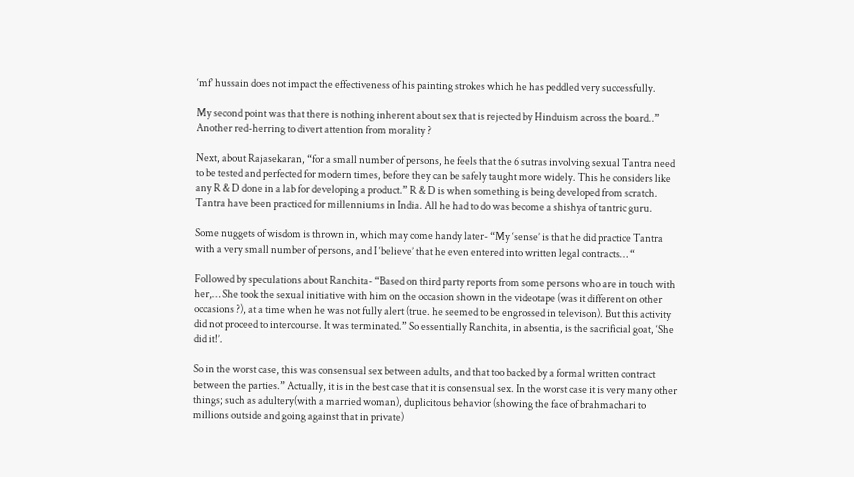‘mf’ hussain does not impact the effectiveness of his painting strokes which he has peddled very successfully.

My second point was that there is nothing inherent about sex that is rejected by Hinduism across the board..” Another red-herring to divert attention from morality ?

Next, about Rajasekaran, “for a small number of persons, he feels that the 6 sutras involving sexual Tantra need to be tested and perfected for modern times, before they can be safely taught more widely. This he considers like any R & D done in a lab for developing a product.” R & D is when something is being developed from scratch. Tantra have been practiced for millenniums in India. All he had to do was become a shishya of tantric guru.

Some nuggets of wisdom is thrown in, which may come handy later- “My ‘sense’ is that he did practice Tantra with a very small number of persons, and I ‘believe’ that he even entered into written legal contracts… “

Followed by speculations about Ranchita- “Based on third party reports from some persons who are in touch with her,… She took the sexual initiative with him on the occasion shown in the videotape (was it different on other occasions ?), at a time when he was not fully alert (true. he seemed to be engrossed in televison). But this activity did not proceed to intercourse. It was terminated.” So essentially Ranchita, in absentia, is the sacrificial goat, ‘She did it!’.

So in the worst case, this was consensual sex between adults, and that too backed by a formal written contract between the parties.” Actually, it is in the best case that it is consensual sex. In the worst case it is very many other things; such as adultery(with a married woman), duplicitous behavior (showing the face of brahmachari to millions outside and going against that in private)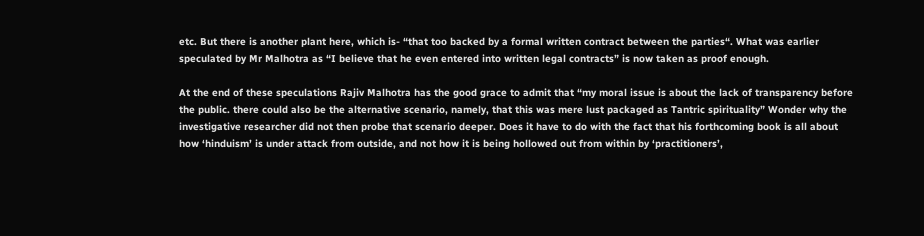etc. But there is another plant here, which is- “that too backed by a formal written contract between the parties“. What was earlier speculated by Mr Malhotra as “I believe that he even entered into written legal contracts” is now taken as proof enough.

At the end of these speculations Rajiv Malhotra has the good grace to admit that “my moral issue is about the lack of transparency before the public. there could also be the alternative scenario, namely, that this was mere lust packaged as Tantric spirituality” Wonder why the investigative researcher did not then probe that scenario deeper. Does it have to do with the fact that his forthcoming book is all about how ‘hinduism’ is under attack from outside, and not how it is being hollowed out from within by ‘practitioners’,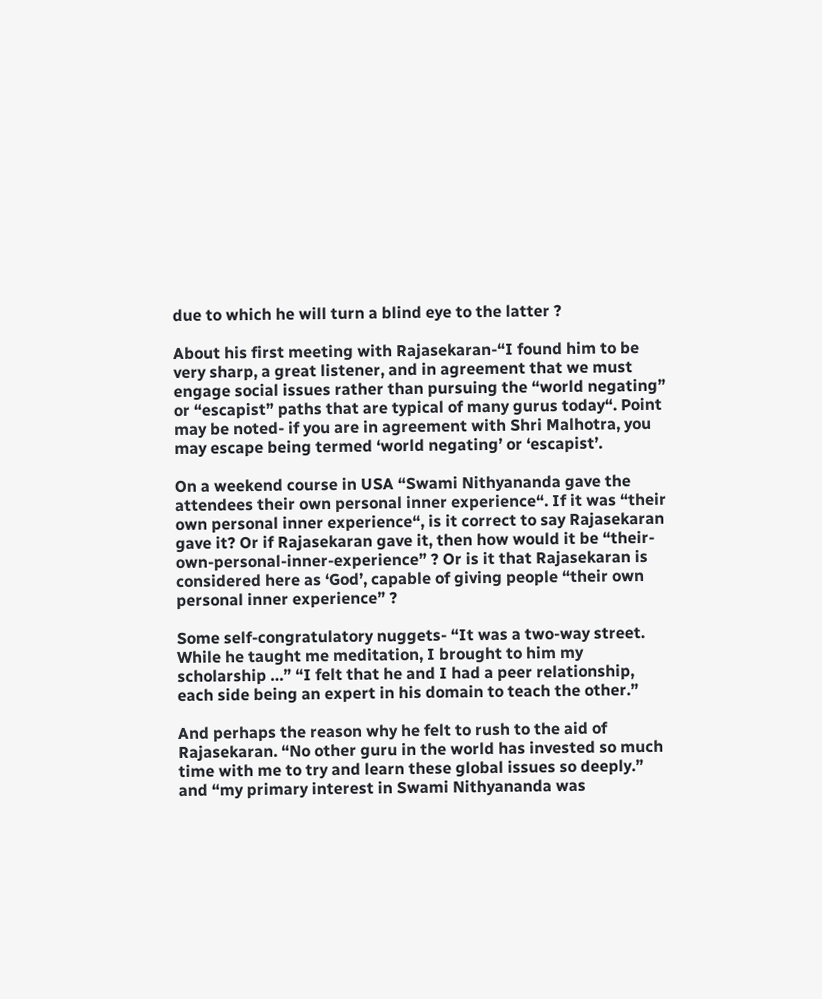due to which he will turn a blind eye to the latter ?

About his first meeting with Rajasekaran-“I found him to be very sharp, a great listener, and in agreement that we must engage social issues rather than pursuing the “world negating” or “escapist” paths that are typical of many gurus today“. Point may be noted- if you are in agreement with Shri Malhotra, you may escape being termed ‘world negating’ or ‘escapist’.

On a weekend course in USA “Swami Nithyananda gave the attendees their own personal inner experience“. If it was “their own personal inner experience“, is it correct to say Rajasekaran gave it? Or if Rajasekaran gave it, then how would it be “their-own-personal-inner-experience” ? Or is it that Rajasekaran is considered here as ‘God’, capable of giving people “their own personal inner experience” ?

Some self-congratulatory nuggets- “It was a two-way street. While he taught me meditation, I brought to him my scholarship …” “I felt that he and I had a peer relationship, each side being an expert in his domain to teach the other.”

And perhaps the reason why he felt to rush to the aid of Rajasekaran. “No other guru in the world has invested so much time with me to try and learn these global issues so deeply.” and “my primary interest in Swami Nithyananda was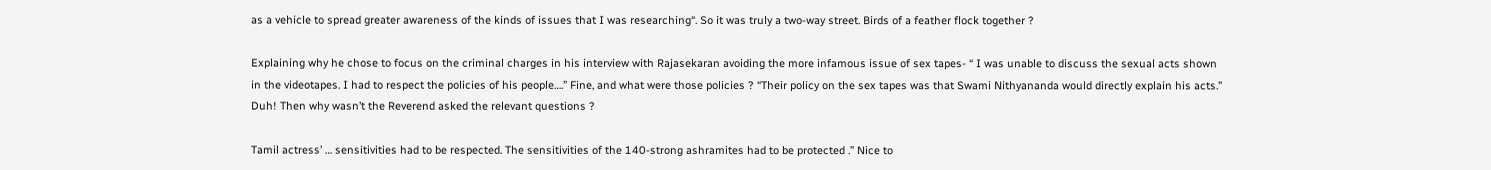as a vehicle to spread greater awareness of the kinds of issues that I was researching“. So it was truly a two-way street. Birds of a feather flock together ?

Explaining why he chose to focus on the criminal charges in his interview with Rajasekaran avoiding the more infamous issue of sex tapes- “ I was unable to discuss the sexual acts shown in the videotapes. I had to respect the policies of his people….” Fine, and what were those policies ? “Their policy on the sex tapes was that Swami Nithyananda would directly explain his acts.” Duh! Then why wasn’t the Reverend asked the relevant questions ?

Tamil actress’ … sensitivities had to be respected. The sensitivities of the 140-strong ashramites had to be protected .” Nice to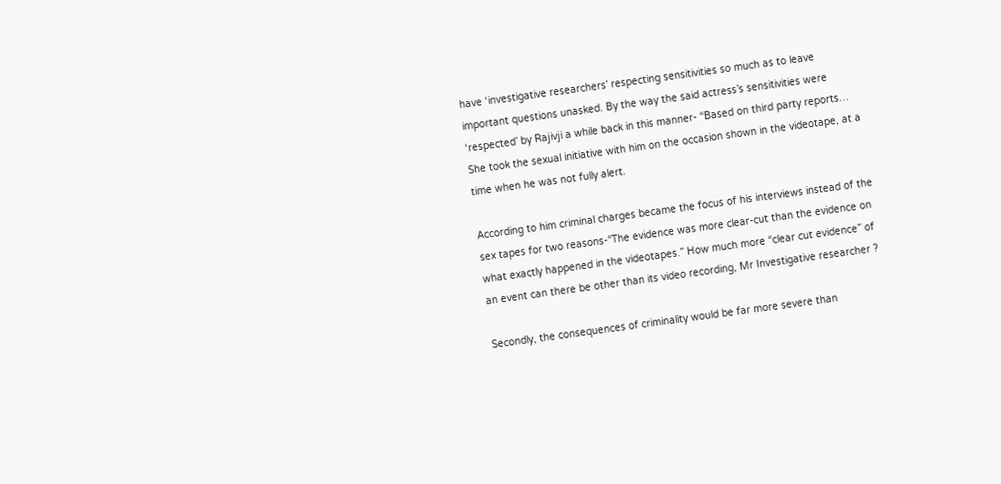have ‘investigative researchers’ respecting sensitivities so much as to leave important questions unasked. By the way the said actress’s sensitivities were ‘respected’ by Rajivji a while back in this manner- “Based on third party reports… She took the sexual initiative with him on the occasion shown in the videotape, at a time when he was not fully alert.

According to him criminal charges became the focus of his interviews instead of the sex tapes for two reasons-“The evidence was more clear-cut than the evidence on what exactly happened in the videotapes.” How much more “clear cut evidence” of an event can there be other than its video recording, Mr Investigative researcher ?

Secondly, the consequences of criminality would be far more severe than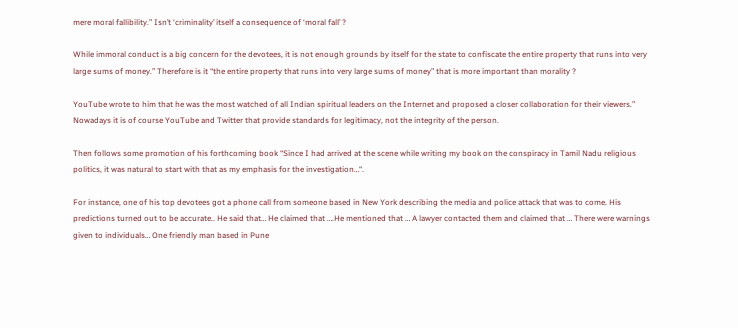mere moral fallibility.” Isn’t ‘criminality’ itself a consequence of ‘moral fall’ ?

While immoral conduct is a big concern for the devotees, it is not enough grounds by itself for the state to confiscate the entire property that runs into very large sums of money.” Therefore is it “the entire property that runs into very large sums of money” that is more important than morality ?

YouTube wrote to him that he was the most watched of all Indian spiritual leaders on the Internet and proposed a closer collaboration for their viewers.” Nowadays it is of course YouTube and Twitter that provide standards for legitimacy, not the integrity of the person.

Then follows some promotion of his forthcoming book “Since I had arrived at the scene while writing my book on the conspiracy in Tamil Nadu religious politics, it was natural to start with that as my emphasis for the investigation…“.

For instance, one of his top devotees got a phone call from someone based in New York describing the media and police attack that was to come. His predictions turned out to be accurate.. He said that… He claimed that ….He mentioned that … A lawyer contacted them and claimed that … There were warnings given to individuals… One friendly man based in Pune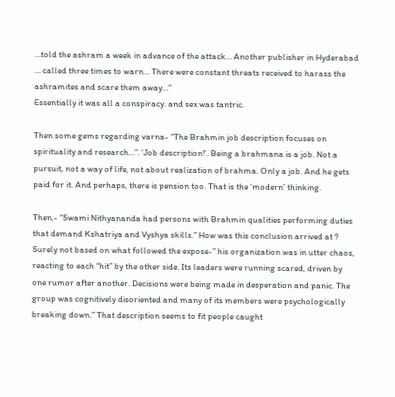…told the ashram a week in advance of the attack… Another publisher in Hyderabad … called three times to warn… There were constant threats received to harass the ashramites and scare them away…”
Essentially it was all a conspiracy. and sex was tantric.

Then some gems regarding varna- “The Brahmin job description focuses on spirituality and research…”. ‘Job description!’. Being a brahmana is a job. Not a pursuit, not a way of life, not about realization of brahma. Only a job. And he gets paid for it. And perhaps, there is pension too. That is the ‘modern’ thinking.

Then,- “Swami Nithyananda had persons with Brahmin qualities performing duties that demand Kshatriya and Vyshya skills.” How was this conclusion arrived at ? Surely not based on what followed the expose-” his organization was in utter chaos, reacting to each “hit” by the other side. Its leaders were running scared, driven by one rumor after another. Decisions were being made in desperation and panic. The group was cognitively disoriented and many of its members were psychologically breaking down.” That description seems to fit people caught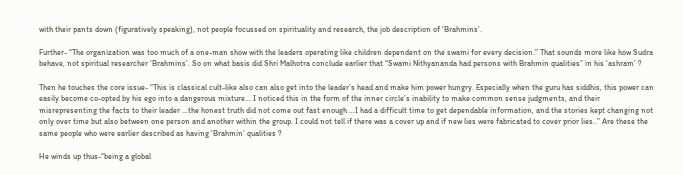with their pants down (figuratively speaking), not people focussed on spirituality and research, the job description of ‘Brahmins’.

Further- “The organization was too much of a one-man show with the leaders operating like children dependent on the swami for every decision.” That sounds more like how Sudra behave, not spiritual researcher ‘Brahmins’. So on what basis did Shri Malhotra conclude earlier that “Swami Nithyananda had persons with Brahmin qualities” in his ‘ashram’ ?

Then he touches the core issue- “This is classical cult-like also can also get into the leader’s head and make him power hungry. Especially when the guru has siddhis, this power can easily become co-opted by his ego into a dangerous mixture… I noticed this in the form of the inner circle’s inability to make common sense judgments, and their misrepresenting the facts to their leader …the honest truth did not come out fast enough …I had a difficult time to get dependable information, and the stories kept changing not only over time but also between one person and another within the group. I could not tell if there was a cover up and if new lies were fabricated to cover prior lies..” Are these the same people who were earlier described as having ‘Brahmin’ qualities ?

He winds up thus-“being a global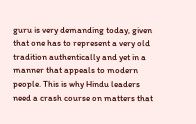guru is very demanding today, given that one has to represent a very old tradition authentically and yet in a manner that appeals to modern people. This is why Hindu leaders need a crash course on matters that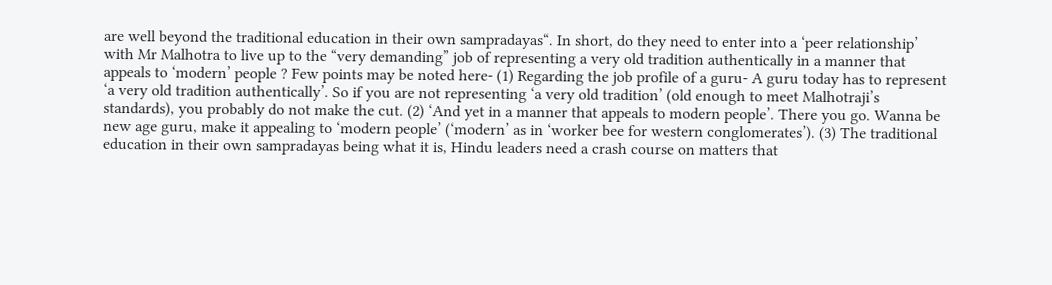are well beyond the traditional education in their own sampradayas“. In short, do they need to enter into a ‘peer relationship’ with Mr Malhotra to live up to the “very demanding” job of representing a very old tradition authentically in a manner that appeals to ‘modern’ people ? Few points may be noted here- (1) Regarding the job profile of a guru- A guru today has to represent ‘a very old tradition authentically’. So if you are not representing ‘a very old tradition’ (old enough to meet Malhotraji’s standards), you probably do not make the cut. (2) ‘And yet in a manner that appeals to modern people’. There you go. Wanna be new age guru, make it appealing to ‘modern people’ (‘modern’ as in ‘worker bee for western conglomerates’). (3) The traditional education in their own sampradayas being what it is, Hindu leaders need a crash course on matters that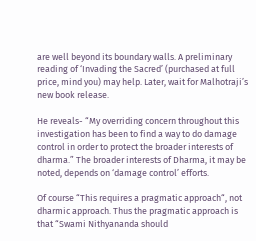are well beyond its boundary walls. A preliminary reading of ‘Invading the Sacred’ (purchased at full price, mind you) may help. Later, wait for Malhotraji’s new book release.

He reveals- “My overriding concern throughout this investigation has been to find a way to do damage control in order to protect the broader interests of dharma.” The broader interests of Dharma, it may be noted, depends on ‘damage control’ efforts.

Of course “This requires a pragmatic approach“, not dharmic approach. Thus the pragmatic approach is that “Swami Nithyananda should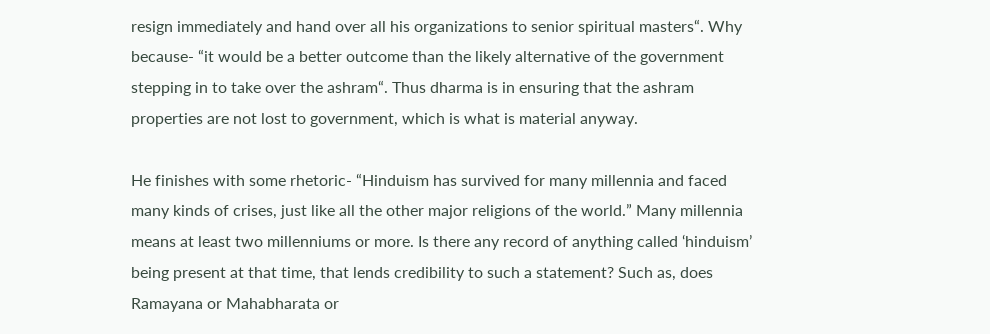resign immediately and hand over all his organizations to senior spiritual masters“. Why because- “it would be a better outcome than the likely alternative of the government stepping in to take over the ashram“. Thus dharma is in ensuring that the ashram properties are not lost to government, which is what is material anyway.

He finishes with some rhetoric- “Hinduism has survived for many millennia and faced many kinds of crises, just like all the other major religions of the world.” Many millennia means at least two millenniums or more. Is there any record of anything called ‘hinduism’ being present at that time, that lends credibility to such a statement? Such as, does Ramayana or Mahabharata or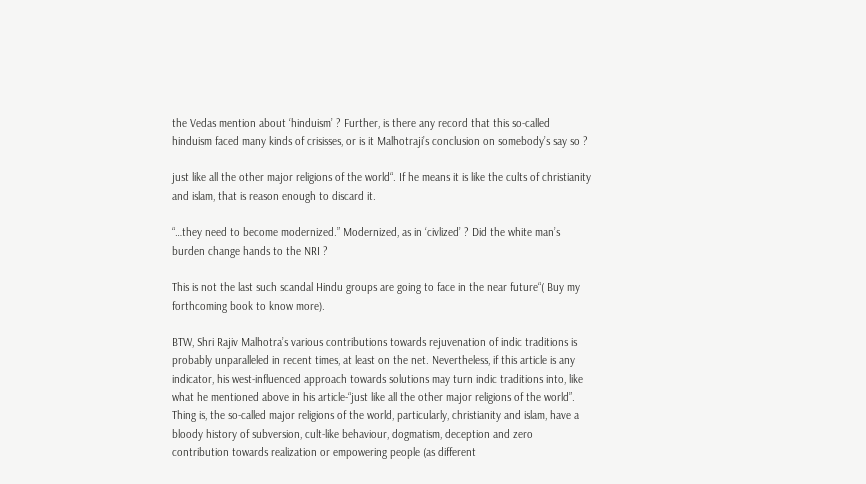the Vedas mention about ‘hinduism’ ? Further, is there any record that this so-called hinduism faced many kinds of crisisses, or is it Malhotraji’s conclusion on somebody’s say so ?

just like all the other major religions of the world“. If he means it is like the cults of christianity and islam, that is reason enough to discard it.

“…they need to become modernized.” Modernized, as in ‘civlized’ ? Did the white man’s burden change hands to the NRI ?

This is not the last such scandal Hindu groups are going to face in the near future“( Buy my forthcoming book to know more).

BTW, Shri Rajiv Malhotra’s various contributions towards rejuvenation of indic traditions is probably unparalleled in recent times, at least on the net. Nevertheless, if this article is any indicator, his west-influenced approach towards solutions may turn indic traditions into, like what he mentioned above in his article-“just like all the other major religions of the world”. Thing is, the so-called major religions of the world, particularly, christianity and islam, have a bloody history of subversion, cult-like behaviour, dogmatism, deception and zero contribution towards realization or empowering people (as different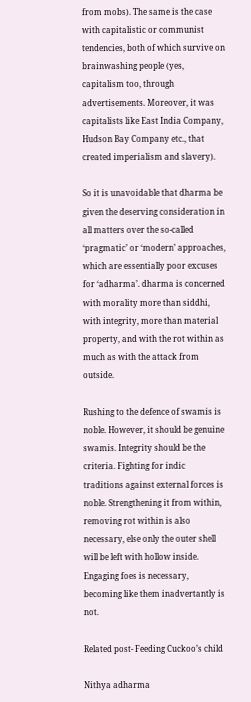from mobs). The same is the case with capitalistic or communist tendencies, both of which survive on brainwashing people (yes, capitalism too, through advertisements. Moreover, it was capitalists like East India Company, Hudson Bay Company etc., that created imperialism and slavery).

So it is unavoidable that dharma be given the deserving consideration in all matters over the so-called ‘pragmatic’ or ‘modern’ approaches, which are essentially poor excuses for ‘adharma’. dharma is concerned with morality more than siddhi, with integrity, more than material property, and with the rot within as much as with the attack from outside.

Rushing to the defence of swamis is noble. However, it should be genuine swamis. Integrity should be the criteria. Fighting for indic traditions against external forces is noble. Strengthening it from within, removing rot within is also necessary, else only the outer shell will be left with hollow inside. Engaging foes is necessary, becoming like them inadvertantly is not.

Related post- Feeding Cuckoo’s child

Nithya adharma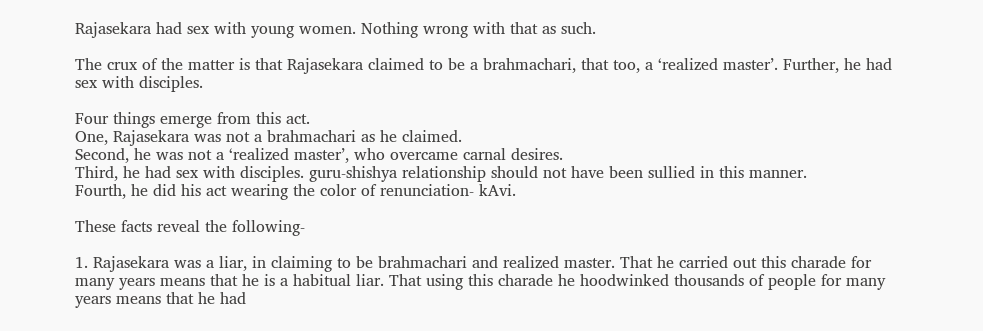Rajasekara had sex with young women. Nothing wrong with that as such.

The crux of the matter is that Rajasekara claimed to be a brahmachari, that too, a ‘realized master’. Further, he had sex with disciples.

Four things emerge from this act.
One, Rajasekara was not a brahmachari as he claimed.
Second, he was not a ‘realized master’, who overcame carnal desires.
Third, he had sex with disciples. guru-shishya relationship should not have been sullied in this manner.
Fourth, he did his act wearing the color of renunciation- kAvi.

These facts reveal the following-

1. Rajasekara was a liar, in claiming to be brahmachari and realized master. That he carried out this charade for many years means that he is a habitual liar. That using this charade he hoodwinked thousands of people for many years means that he had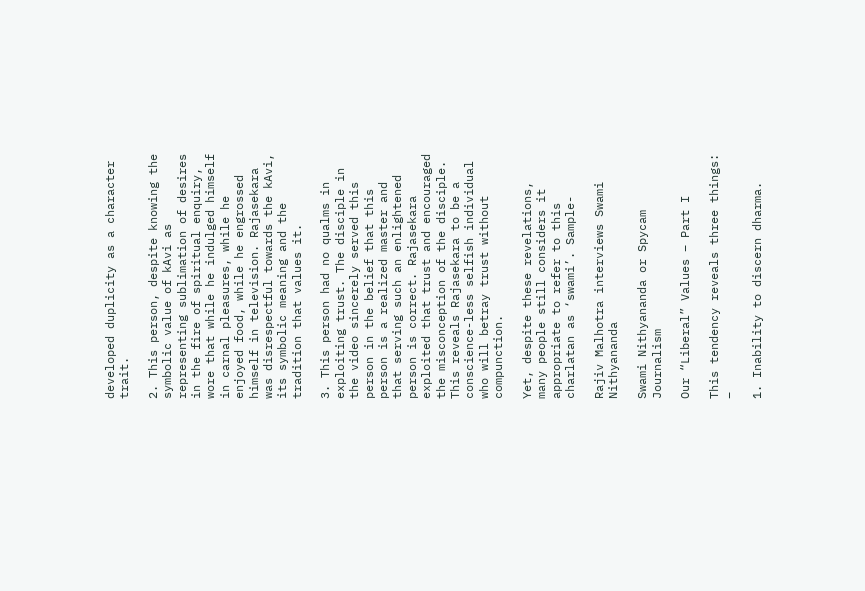developed duplicity as a character trait.

2. This person, despite knowing the symbolic value of kAvi as representing sublimation of desires in the fire of spiritual enquiry, wore that while he indulged himself in carnal pleasures, while he enjoyed food, while he engrossed himself in television. Rajasekara was disrespectful towards the kAvi, its symbolic meaning and the tradition that values it.

3. This person had no qualms in exploiting trust. The disciple in the video sincerely served this person in the belief that this person is a realized master and that serving such an enlightened person is correct. Rajasekara exploited that trust and encouraged the misconception of the disciple. This reveals Rajasekara to be a conscience-less selfish individual who will betray trust without compunction.

Yet, despite these revelations, many people still considers it appropriate to refer to this charlatan as ‘swami’. Sample-

Rajiv Malhotra interviews Swami Nithyananda

Swami Nithyananda or Spycam Journalism

Our “Liberal” Values – Part I

This tendency reveals three things: –

1. Inability to discern dharma.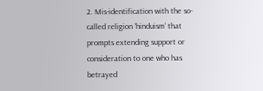2. Mis-identification with the so-called religion ‘hinduism’ that prompts extending support or consideration to one who has betrayed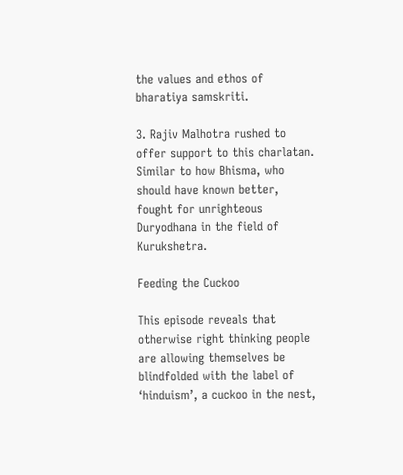the values and ethos of bharatiya samskriti.

3. Rajiv Malhotra rushed to offer support to this charlatan. Similar to how Bhisma, who should have known better, fought for unrighteous Duryodhana in the field of Kurukshetra.

Feeding the Cuckoo

This episode reveals that otherwise right thinking people are allowing themselves be blindfolded with the label of ‘hinduism’, a cuckoo in the nest,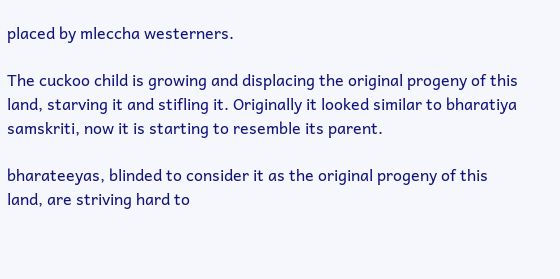placed by mleccha westerners.

The cuckoo child is growing and displacing the original progeny of this land, starving it and stifling it. Originally it looked similar to bharatiya samskriti, now it is starting to resemble its parent.

bharateeyas, blinded to consider it as the original progeny of this land, are striving hard to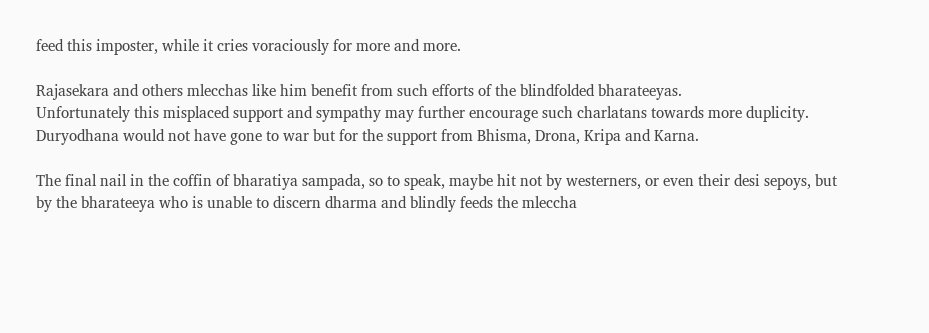feed this imposter, while it cries voraciously for more and more.

Rajasekara and others mlecchas like him benefit from such efforts of the blindfolded bharateeyas.
Unfortunately this misplaced support and sympathy may further encourage such charlatans towards more duplicity. Duryodhana would not have gone to war but for the support from Bhisma, Drona, Kripa and Karna.

The final nail in the coffin of bharatiya sampada, so to speak, maybe hit not by westerners, or even their desi sepoys, but by the bharateeya who is unable to discern dharma and blindly feeds the mleccha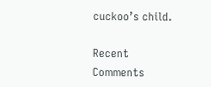cuckoo’s child.

Recent Comments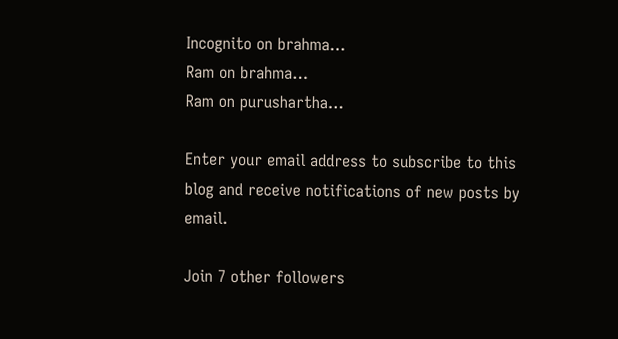Incognito on brahma…
Ram on brahma…
Ram on purushartha…

Enter your email address to subscribe to this blog and receive notifications of new posts by email.

Join 7 other followers